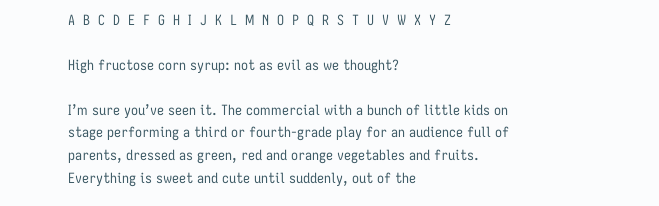A  B  C  D  E  F  G  H  I  J  K  L  M  N  O  P  Q  R  S  T  U  V  W  X  Y  Z

High fructose corn syrup: not as evil as we thought?

I’m sure you’ve seen it. The commercial with a bunch of little kids on stage performing a third or fourth-grade play for an audience full of parents, dressed as green, red and orange vegetables and fruits. Everything is sweet and cute until suddenly, out of the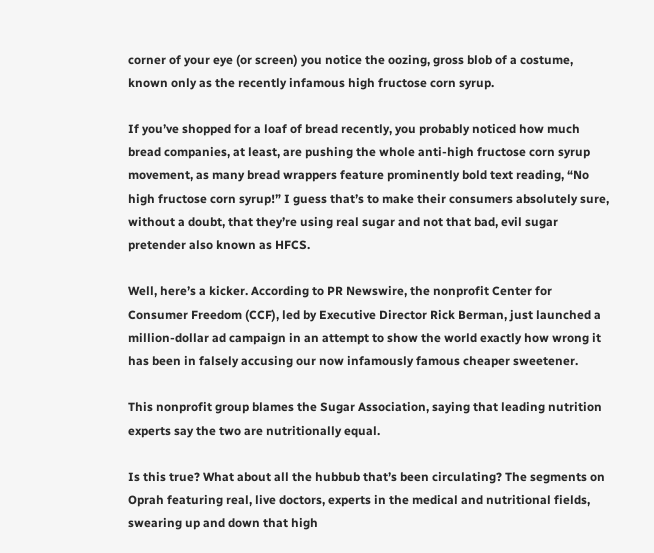corner of your eye (or screen) you notice the oozing, gross blob of a costume, known only as the recently infamous high fructose corn syrup.

If you’ve shopped for a loaf of bread recently, you probably noticed how much bread companies, at least, are pushing the whole anti-high fructose corn syrup movement, as many bread wrappers feature prominently bold text reading, “No high fructose corn syrup!” I guess that’s to make their consumers absolutely sure, without a doubt, that they’re using real sugar and not that bad, evil sugar pretender also known as HFCS.

Well, here’s a kicker. According to PR Newswire, the nonprofit Center for Consumer Freedom (CCF), led by Executive Director Rick Berman, just launched a million-dollar ad campaign in an attempt to show the world exactly how wrong it has been in falsely accusing our now infamously famous cheaper sweetener.

This nonprofit group blames the Sugar Association, saying that leading nutrition experts say the two are nutritionally equal.

Is this true? What about all the hubbub that’s been circulating? The segments on Oprah featuring real, live doctors, experts in the medical and nutritional fields, swearing up and down that high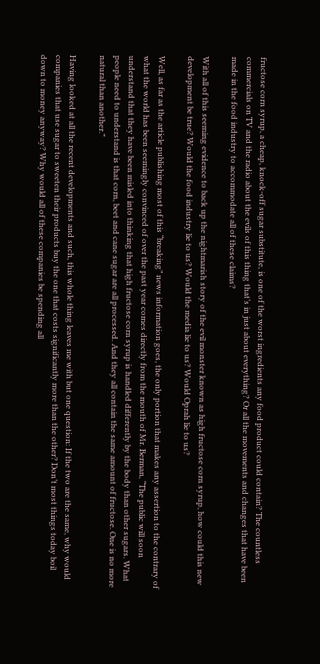fructose corn syrup, a cheap, knock-off sugar substitute, is one of the worst ingredients any food product could contain? The countless commercials on TV and the radio about the evils of this thing that’s in just about everything? Or all the movements and changes that have been made in the food industry to accommodate all of these claims?

With all of this seeming evidence to back up the nightmarish story of the evil monster known as high fructose corn syrup, how could this new development be true? Would the food industry lie to us? Would the media lie to us? Would Oprah lie to us?

Well, as far as the article publishing most of this “breaking” news information goes, the only portion that makes any assertion to the contrary of what the world has been seemingly convinced of over the past year comes directly from the mouth of Mr. Berman, “The public will soon understand that they have been misled into thinking that high fructose corn syrup is handled differently by the body than other sugars. What people need to understand is that corn, beet and cane sugar are all processed. And they all contain the same amount of fructose. One is no more natural than another.”

Having looked at all the recent developments and such, this whole thing leaves me with but one question: If the two are the same, why would companies that use sugar to sweeten their products buy the one that costs significantly more than the other? Don’t most things today boil down to money anyway? Why would all of these companies be spending all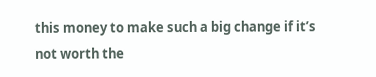this money to make such a big change if it’s not worth the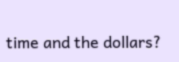time and the dollars?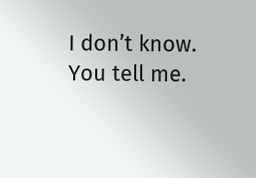I don’t know. You tell me.